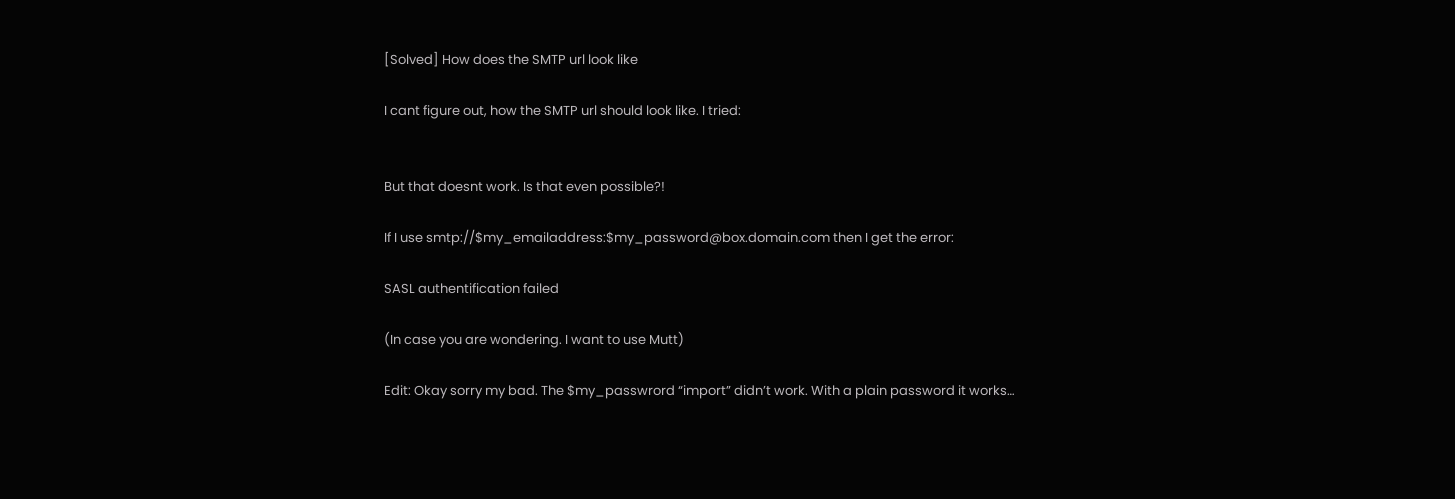[Solved] How does the SMTP url look like

I cant figure out, how the SMTP url should look like. I tried:


But that doesnt work. Is that even possible?!

If I use smtp://$my_emailaddress:$my_password@box.domain.com then I get the error:

SASL authentification failed

(In case you are wondering. I want to use Mutt)

Edit: Okay sorry my bad. The $my_passwrord “import” didn’t work. With a plain password it works…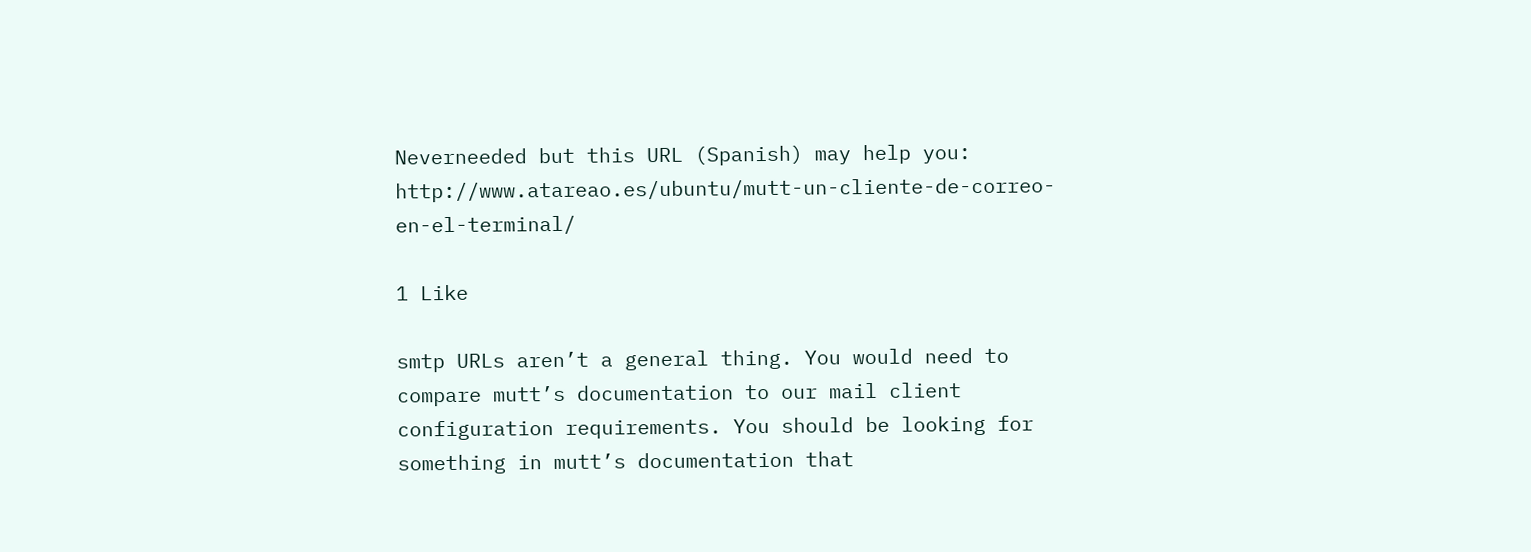Neverneeded but this URL (Spanish) may help you: http://www.atareao.es/ubuntu/mutt-un-cliente-de-correo-en-el-terminal/

1 Like

smtp URLs aren’t a general thing. You would need to compare mutt’s documentation to our mail client configuration requirements. You should be looking for something in mutt’s documentation that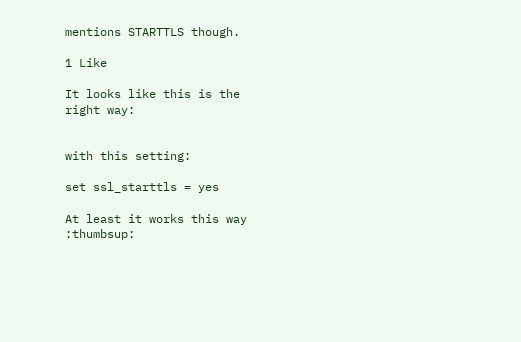mentions STARTTLS though.

1 Like

It looks like this is the right way:


with this setting:

set ssl_starttls = yes

At least it works this way :thumbsup: